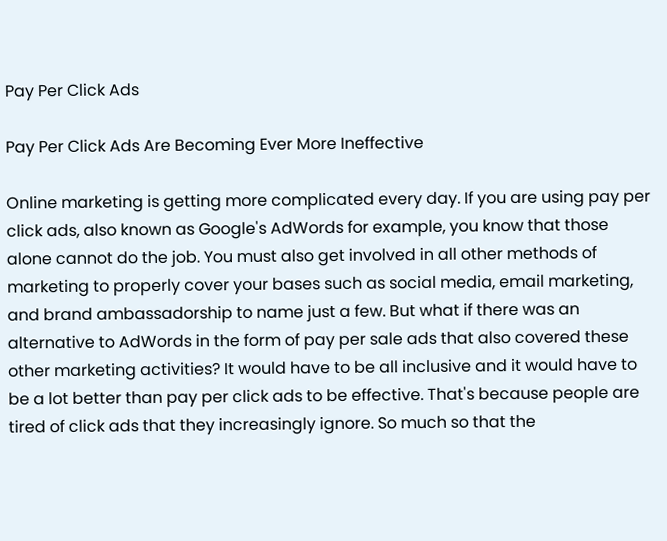Pay Per Click Ads

Pay Per Click Ads Are Becoming Ever More Ineffective

Online marketing is getting more complicated every day. If you are using pay per click ads, also known as Google's AdWords for example, you know that those alone cannot do the job. You must also get involved in all other methods of marketing to properly cover your bases such as social media, email marketing, and brand ambassadorship to name just a few. But what if there was an alternative to AdWords in the form of pay per sale ads that also covered these other marketing activities? It would have to be all inclusive and it would have to be a lot better than pay per click ads to be effective. That's because people are tired of click ads that they increasingly ignore. So much so that the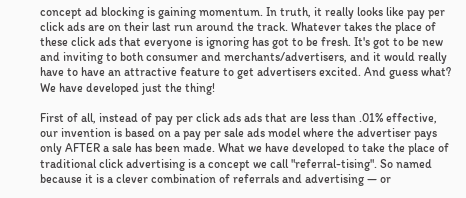concept ad blocking is gaining momentum. In truth, it really looks like pay per click ads are on their last run around the track. Whatever takes the place of these click ads that everyone is ignoring has got to be fresh. It's got to be new and inviting to both consumer and merchants/advertisers, and it would really have to have an attractive feature to get advertisers excited. And guess what? We have developed just the thing!

First of all, instead of pay per click ads ads that are less than .01% effective, our invention is based on a pay per sale ads model where the advertiser pays only AFTER a sale has been made. What we have developed to take the place of traditional click advertising is a concept we call "referral-tising". So named because it is a clever combination of referrals and advertising — or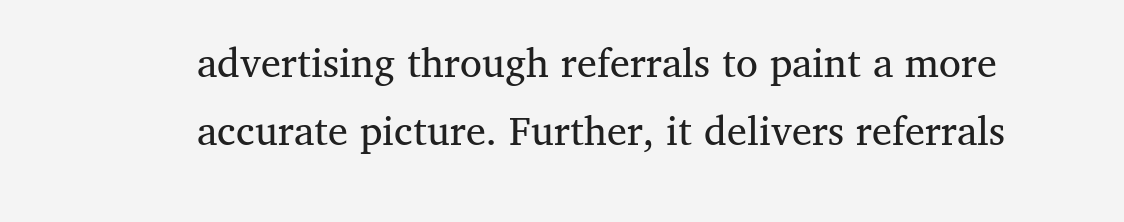advertising through referrals to paint a more accurate picture. Further, it delivers referrals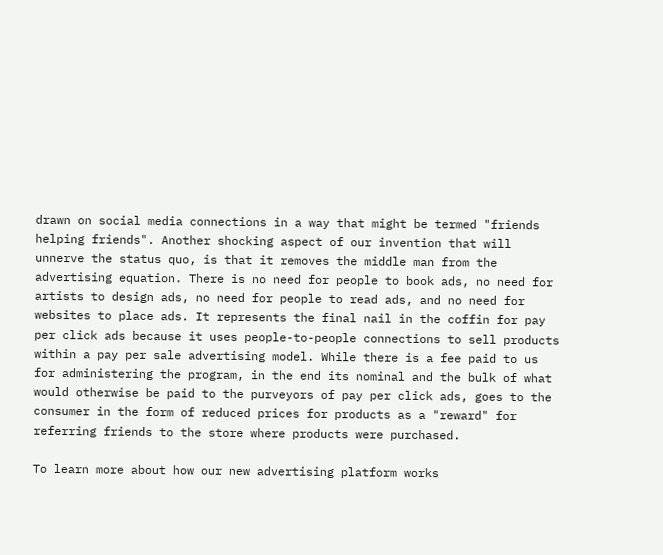drawn on social media connections in a way that might be termed "friends helping friends". Another shocking aspect of our invention that will unnerve the status quo, is that it removes the middle man from the advertising equation. There is no need for people to book ads, no need for artists to design ads, no need for people to read ads, and no need for websites to place ads. It represents the final nail in the coffin for pay per click ads because it uses people-to-people connections to sell products within a pay per sale advertising model. While there is a fee paid to us for administering the program, in the end its nominal and the bulk of what would otherwise be paid to the purveyors of pay per click ads, goes to the consumer in the form of reduced prices for products as a "reward" for referring friends to the store where products were purchased.

To learn more about how our new advertising platform works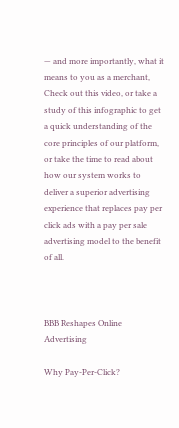— and more importantly, what it means to you as a merchant, Check out this video, or take a study of this infographic to get a quick understanding of the core principles of our platform, or take the time to read about how our system works to deliver a superior advertising experience that replaces pay per click ads with a pay per sale advertising model to the benefit of all.



BBB Reshapes Online Advertising

Why Pay-Per-Click?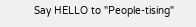Say HELLO to "People-tising"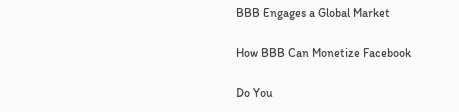BBB Engages a Global Market

How BBB Can Monetize Facebook

Do You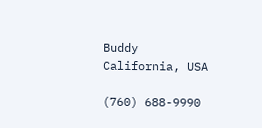Buddy
California, USA

(760) 688-9990